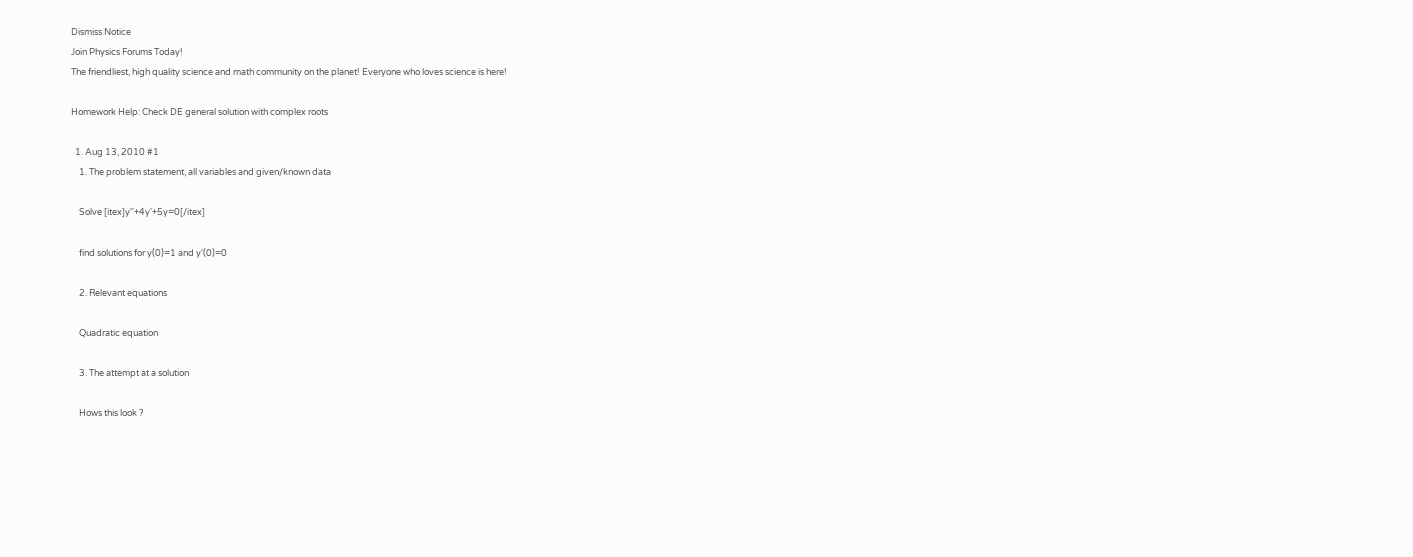Dismiss Notice
Join Physics Forums Today!
The friendliest, high quality science and math community on the planet! Everyone who loves science is here!

Homework Help: Check DE general solution with complex roots

  1. Aug 13, 2010 #1
    1. The problem statement, all variables and given/known data

    Solve [itex]y''+4y'+5y=0[/itex]

    find solutions for y(0)=1 and y'(0)=0

    2. Relevant equations

    Quadratic equation

    3. The attempt at a solution

    Hows this look ?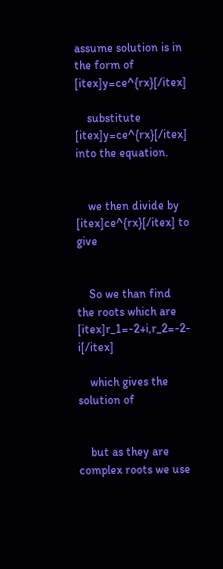assume solution is in the form of [itex]y=ce^{rx}[/itex]

    substitute [itex]y=ce^{rx}[/itex] into the equation.


    we then divide by [itex]ce^{rx}[/itex] to give


    So we than find the roots which are [itex]r_1=-2+i,r_2=-2-i[/itex]

    which gives the solution of


    but as they are complex roots we use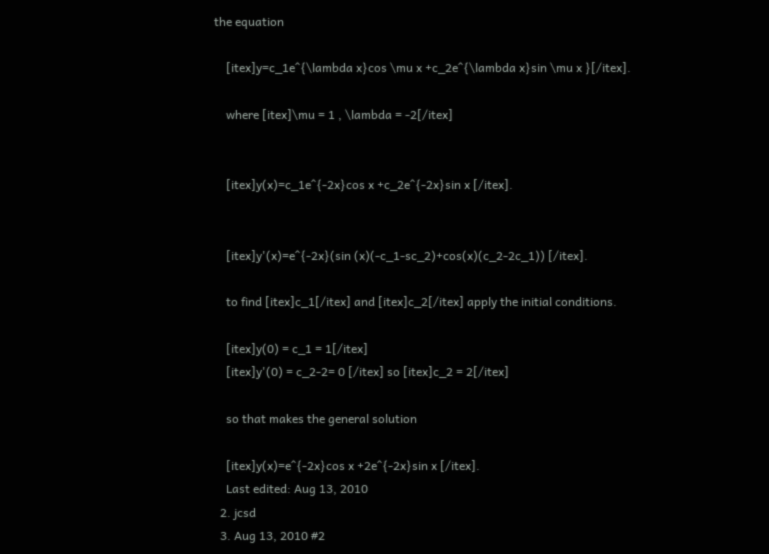the equation

    [itex]y=c_1e^{\lambda x}cos \mu x +c_2e^{\lambda x}sin \mu x }[/itex].

    where [itex]\mu = 1 , \lambda = -2[/itex]


    [itex]y(x)=c_1e^{-2x}cos x +c_2e^{-2x}sin x [/itex].


    [itex]y'(x)=e^{-2x}(sin (x)(-c_1-sc_2)+cos(x)(c_2-2c_1)) [/itex].

    to find [itex]c_1[/itex] and [itex]c_2[/itex] apply the initial conditions.

    [itex]y(0) = c_1 = 1[/itex]
    [itex]y'(0) = c_2-2= 0 [/itex] so [itex]c_2 = 2[/itex]

    so that makes the general solution

    [itex]y(x)=e^{-2x}cos x +2e^{-2x}sin x [/itex].
    Last edited: Aug 13, 2010
  2. jcsd
  3. Aug 13, 2010 #2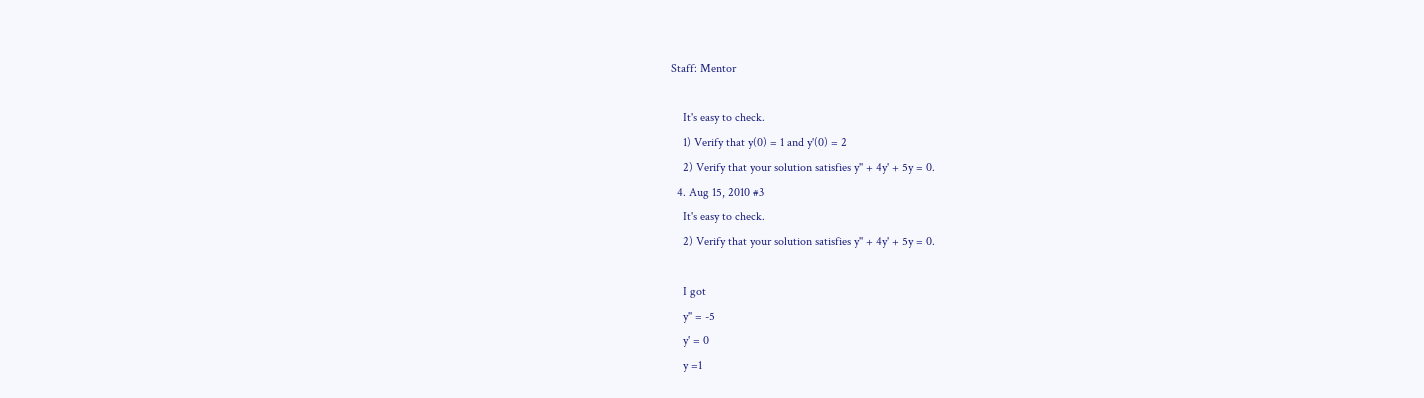Staff: Mentor

    It's easy to check.
    1) Verify that y(0) = 1 and y'(0) = 2
    2) Verify that your solution satisfies y'' + 4y' + 5y = 0.
  4. Aug 15, 2010 #3
    It's easy to check.
    2) Verify that your solution satisfies y'' + 4y' + 5y = 0.

    I got
    y'' = -5
    y' = 0
    y =1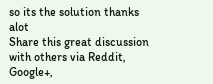so its the solution thanks alot
Share this great discussion with others via Reddit, Google+,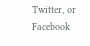Twitter, or Facebook